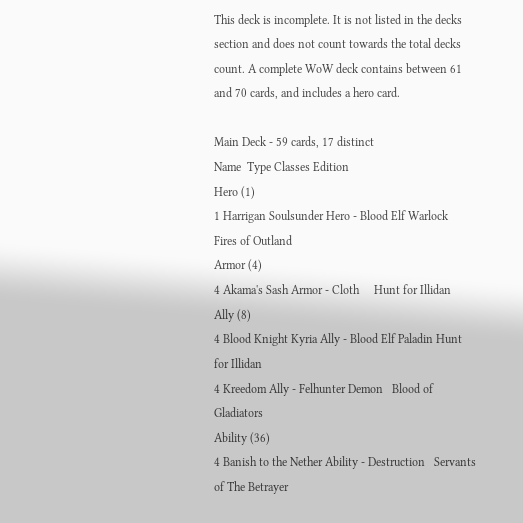This deck is incomplete. It is not listed in the decks section and does not count towards the total decks count. A complete WoW deck contains between 61 and 70 cards, and includes a hero card.

Main Deck - 59 cards, 17 distinct
Name  Type Classes Edition
Hero (1)
1 Harrigan Soulsunder Hero - Blood Elf Warlock   Fires of Outland
Armor (4)
4 Akama's Sash Armor - Cloth     Hunt for Illidan
Ally (8)
4 Blood Knight Kyria Ally - Blood Elf Paladin Hunt for Illidan
4 Kreedom Ally - Felhunter Demon   Blood of Gladiators
Ability (36)
4 Banish to the Nether Ability - Destruction   Servants of The Betrayer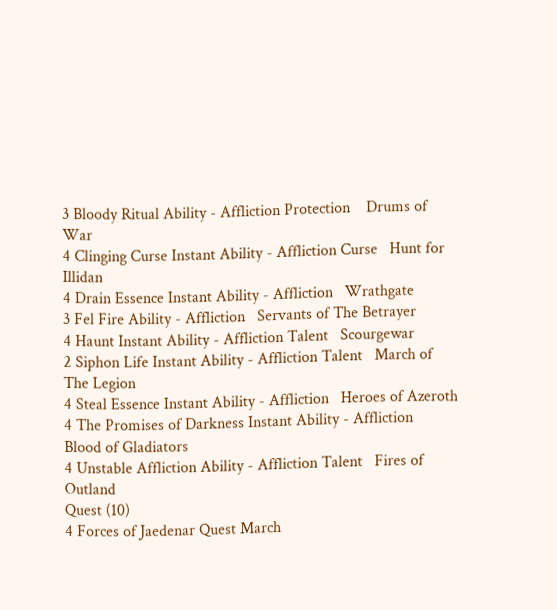3 Bloody Ritual Ability - Affliction Protection    Drums of War
4 Clinging Curse Instant Ability - Affliction Curse   Hunt for Illidan
4 Drain Essence Instant Ability - Affliction   Wrathgate
3 Fel Fire Ability - Affliction   Servants of The Betrayer
4 Haunt Instant Ability - Affliction Talent   Scourgewar
2 Siphon Life Instant Ability - Affliction Talent   March of The Legion
4 Steal Essence Instant Ability - Affliction   Heroes of Azeroth
4 The Promises of Darkness Instant Ability - Affliction   Blood of Gladiators
4 Unstable Affliction Ability - Affliction Talent   Fires of Outland
Quest (10)
4 Forces of Jaedenar Quest March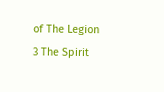of The Legion
3 The Spirit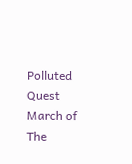Polluted Quest March of The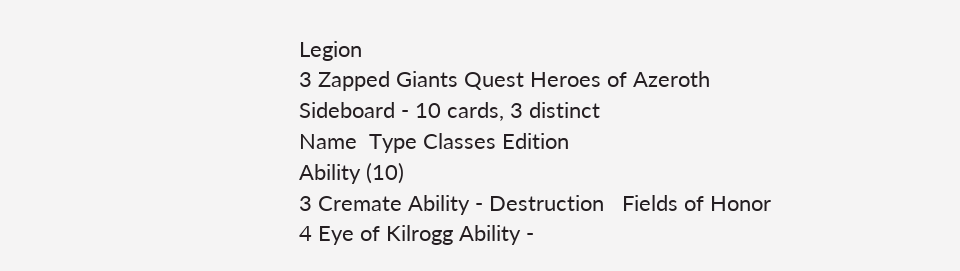Legion
3 Zapped Giants Quest Heroes of Azeroth
Sideboard - 10 cards, 3 distinct
Name  Type Classes Edition
Ability (10)
3 Cremate Ability - Destruction   Fields of Honor
4 Eye of Kilrogg Ability -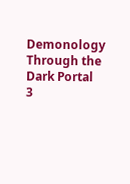Demonology   Through the Dark Portal
3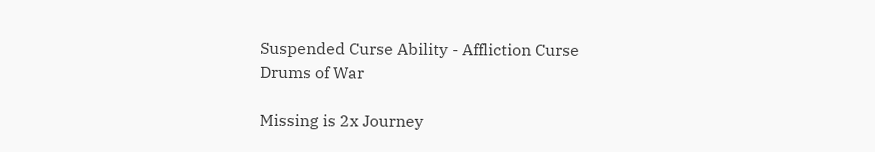Suspended Curse Ability - Affliction Curse   Drums of War

Missing is 2x Journey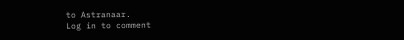to Astranaar.
Log in to comment